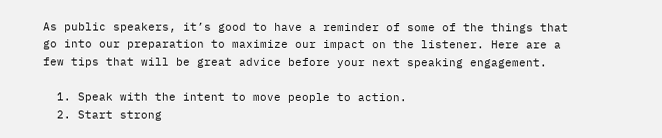As public speakers, it’s good to have a reminder of some of the things that go into our preparation to maximize our impact on the listener. Here are a few tips that will be great advice before your next speaking engagement.

  1. Speak with the intent to move people to action.
  2. Start strong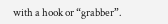with a hook or “grabber”.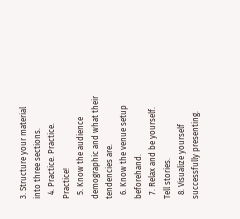3. Structure your material into three sections.
  4. Practice. Practice. Practice!
  5. Know the audience demographic and what their tendencies are.
  6. Know the venue setup beforehand.
  7. Relax and be yourself. Tell stories.
  8. Visualize yourself successfully presenting.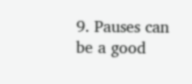9. Pauses can be a good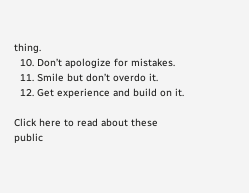thing.
  10. Don’t apologize for mistakes.
  11. Smile but don’t overdo it.
  12. Get experience and build on it.

Click here to read about these public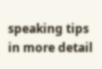speaking tips in more detail